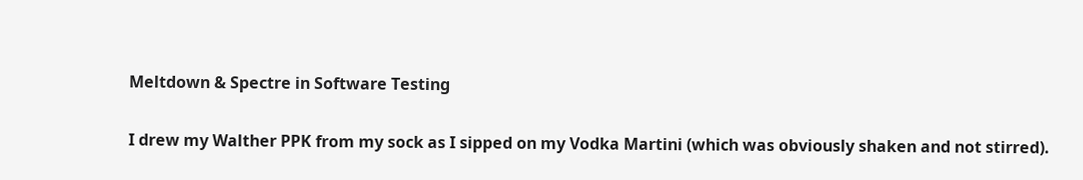Meltdown & Spectre in Software Testing

I drew my Walther PPK from my sock as I sipped on my Vodka Martini (which was obviously shaken and not stirred).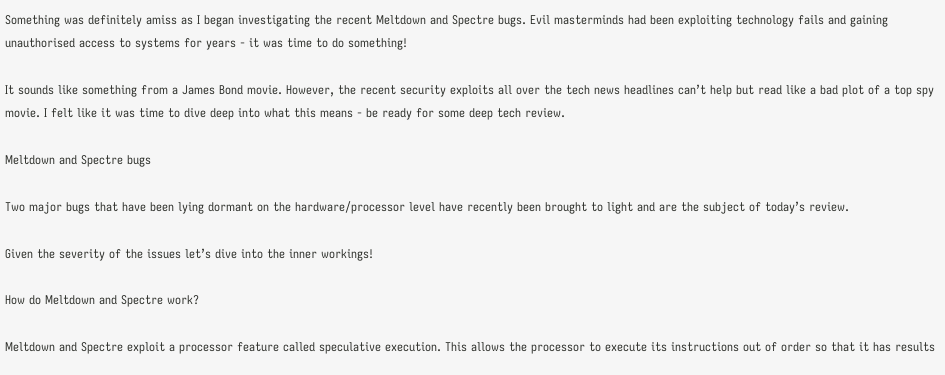Something was definitely amiss as I began investigating the recent Meltdown and Spectre bugs. Evil masterminds had been exploiting technology fails and gaining unauthorised access to systems for years - it was time to do something!

It sounds like something from a James Bond movie. However, the recent security exploits all over the tech news headlines can’t help but read like a bad plot of a top spy movie. I felt like it was time to dive deep into what this means - be ready for some deep tech review.

Meltdown and Spectre bugs

Two major bugs that have been lying dormant on the hardware/processor level have recently been brought to light and are the subject of today’s review.

Given the severity of the issues let’s dive into the inner workings!

How do Meltdown and Spectre work?

Meltdown and Spectre exploit a processor feature called speculative execution. This allows the processor to execute its instructions out of order so that it has results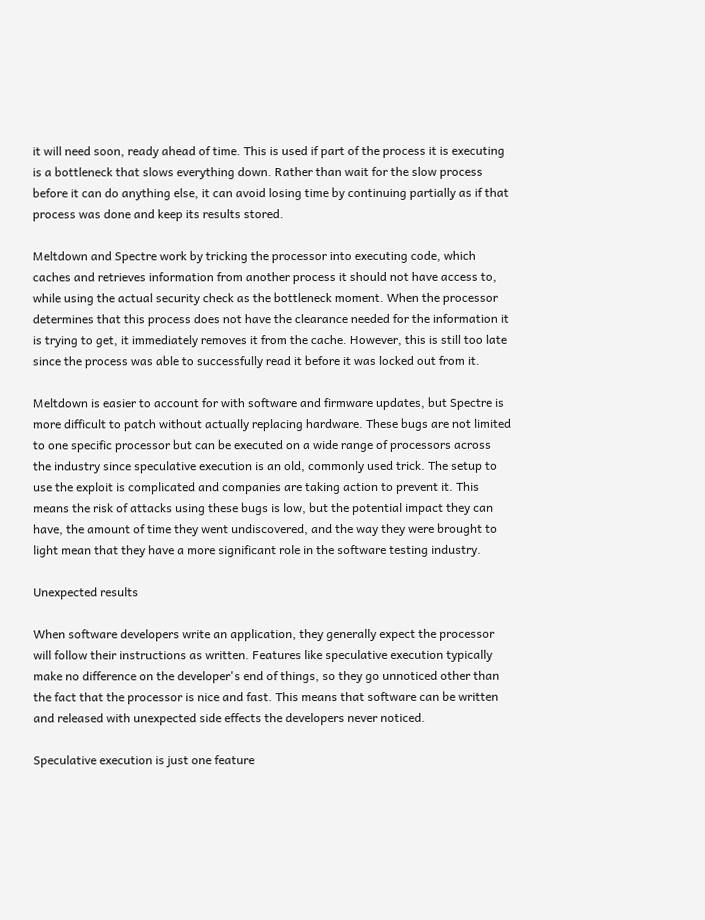it will need soon, ready ahead of time. This is used if part of the process it is executing is a bottleneck that slows everything down. Rather than wait for the slow process before it can do anything else, it can avoid losing time by continuing partially as if that process was done and keep its results stored.

Meltdown and Spectre work by tricking the processor into executing code, which caches and retrieves information from another process it should not have access to, while using the actual security check as the bottleneck moment. When the processor determines that this process does not have the clearance needed for the information it is trying to get, it immediately removes it from the cache. However, this is still too late since the process was able to successfully read it before it was locked out from it.

Meltdown is easier to account for with software and firmware updates, but Spectre is more difficult to patch without actually replacing hardware. These bugs are not limited to one specific processor but can be executed on a wide range of processors across the industry since speculative execution is an old, commonly used trick. The setup to use the exploit is complicated and companies are taking action to prevent it. This means the risk of attacks using these bugs is low, but the potential impact they can have, the amount of time they went undiscovered, and the way they were brought to light mean that they have a more significant role in the software testing industry.

Unexpected results

When software developers write an application, they generally expect the processor will follow their instructions as written. Features like speculative execution typically make no difference on the developer's end of things, so they go unnoticed other than the fact that the processor is nice and fast. This means that software can be written and released with unexpected side effects the developers never noticed.

Speculative execution is just one feature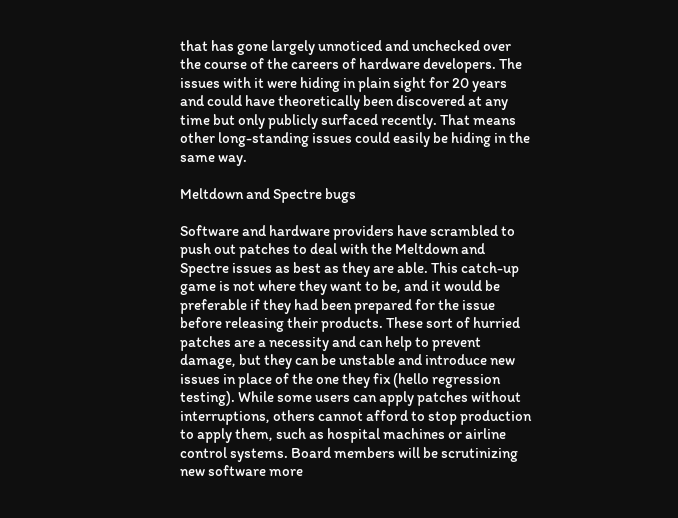that has gone largely unnoticed and unchecked over the course of the careers of hardware developers. The issues with it were hiding in plain sight for 20 years and could have theoretically been discovered at any time but only publicly surfaced recently. That means other long-standing issues could easily be hiding in the same way.

Meltdown and Spectre bugs

Software and hardware providers have scrambled to push out patches to deal with the Meltdown and Spectre issues as best as they are able. This catch-up game is not where they want to be, and it would be preferable if they had been prepared for the issue before releasing their products. These sort of hurried patches are a necessity and can help to prevent damage, but they can be unstable and introduce new issues in place of the one they fix (hello regression testing). While some users can apply patches without interruptions, others cannot afford to stop production to apply them, such as hospital machines or airline control systems. Board members will be scrutinizing new software more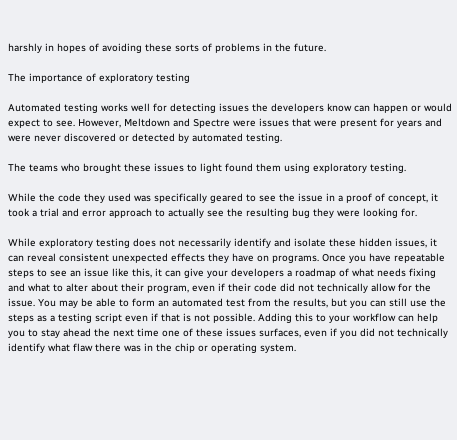harshly in hopes of avoiding these sorts of problems in the future.

The importance of exploratory testing

Automated testing works well for detecting issues the developers know can happen or would expect to see. However, Meltdown and Spectre were issues that were present for years and were never discovered or detected by automated testing.

The teams who brought these issues to light found them using exploratory testing.

While the code they used was specifically geared to see the issue in a proof of concept, it took a trial and error approach to actually see the resulting bug they were looking for.

While exploratory testing does not necessarily identify and isolate these hidden issues, it can reveal consistent unexpected effects they have on programs. Once you have repeatable steps to see an issue like this, it can give your developers a roadmap of what needs fixing and what to alter about their program, even if their code did not technically allow for the issue. You may be able to form an automated test from the results, but you can still use the steps as a testing script even if that is not possible. Adding this to your workflow can help you to stay ahead the next time one of these issues surfaces, even if you did not technically identify what flaw there was in the chip or operating system.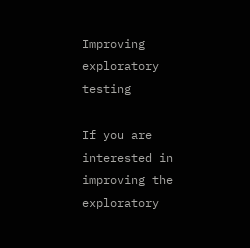Improving exploratory testing

If you are interested in improving the exploratory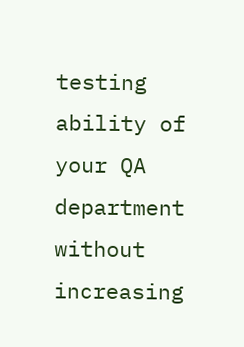testing ability of your QA department without increasing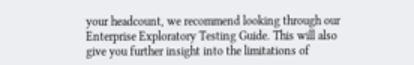your headcount, we recommend looking through our Enterprise Exploratory Testing Guide. This will also give you further insight into the limitations of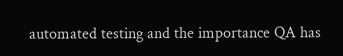automated testing and the importance QA has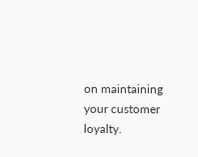on maintaining your customer loyalty.